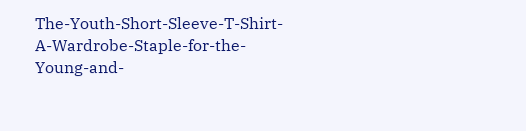The-Youth-Short-Sleeve-T-Shirt-A-Wardrobe-Staple-for-the-Young-and-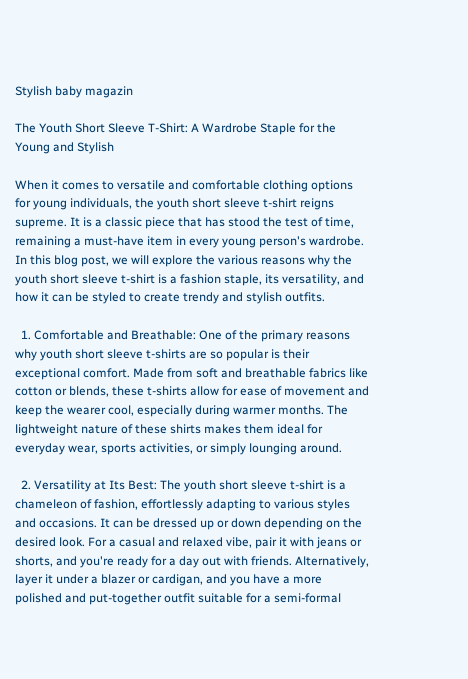Stylish baby magazin

The Youth Short Sleeve T-Shirt: A Wardrobe Staple for the Young and Stylish

When it comes to versatile and comfortable clothing options for young individuals, the youth short sleeve t-shirt reigns supreme. It is a classic piece that has stood the test of time, remaining a must-have item in every young person's wardrobe. In this blog post, we will explore the various reasons why the youth short sleeve t-shirt is a fashion staple, its versatility, and how it can be styled to create trendy and stylish outfits.

  1. Comfortable and Breathable: One of the primary reasons why youth short sleeve t-shirts are so popular is their exceptional comfort. Made from soft and breathable fabrics like cotton or blends, these t-shirts allow for ease of movement and keep the wearer cool, especially during warmer months. The lightweight nature of these shirts makes them ideal for everyday wear, sports activities, or simply lounging around.

  2. Versatility at Its Best: The youth short sleeve t-shirt is a chameleon of fashion, effortlessly adapting to various styles and occasions. It can be dressed up or down depending on the desired look. For a casual and relaxed vibe, pair it with jeans or shorts, and you're ready for a day out with friends. Alternatively, layer it under a blazer or cardigan, and you have a more polished and put-together outfit suitable for a semi-formal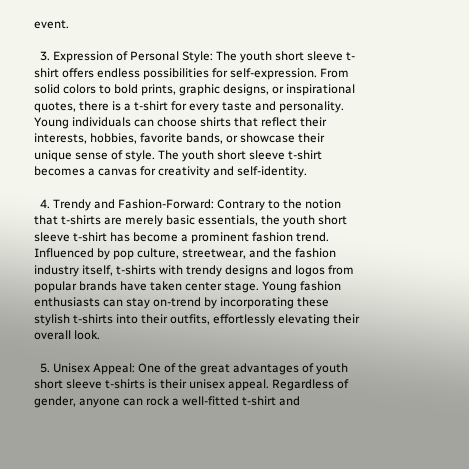event.

  3. Expression of Personal Style: The youth short sleeve t-shirt offers endless possibilities for self-expression. From solid colors to bold prints, graphic designs, or inspirational quotes, there is a t-shirt for every taste and personality. Young individuals can choose shirts that reflect their interests, hobbies, favorite bands, or showcase their unique sense of style. The youth short sleeve t-shirt becomes a canvas for creativity and self-identity.

  4. Trendy and Fashion-Forward: Contrary to the notion that t-shirts are merely basic essentials, the youth short sleeve t-shirt has become a prominent fashion trend. Influenced by pop culture, streetwear, and the fashion industry itself, t-shirts with trendy designs and logos from popular brands have taken center stage. Young fashion enthusiasts can stay on-trend by incorporating these stylish t-shirts into their outfits, effortlessly elevating their overall look.

  5. Unisex Appeal: One of the great advantages of youth short sleeve t-shirts is their unisex appeal. Regardless of gender, anyone can rock a well-fitted t-shirt and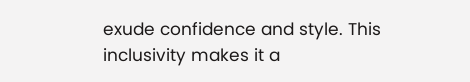exude confidence and style. This inclusivity makes it a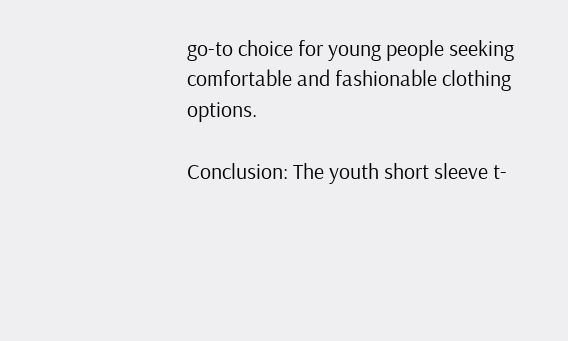go-to choice for young people seeking comfortable and fashionable clothing options.

Conclusion: The youth short sleeve t-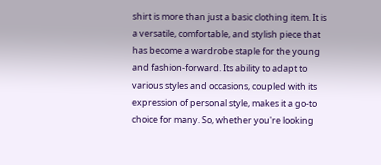shirt is more than just a basic clothing item. It is a versatile, comfortable, and stylish piece that has become a wardrobe staple for the young and fashion-forward. Its ability to adapt to various styles and occasions, coupled with its expression of personal style, makes it a go-to choice for many. So, whether you're looking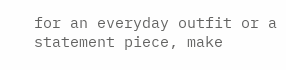for an everyday outfit or a statement piece, make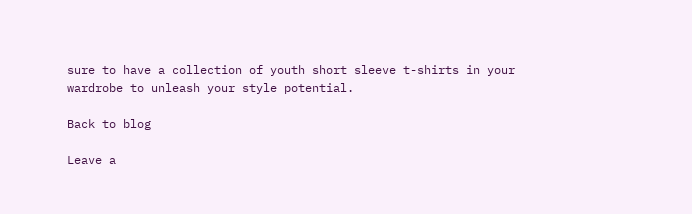sure to have a collection of youth short sleeve t-shirts in your wardrobe to unleash your style potential.

Back to blog

Leave a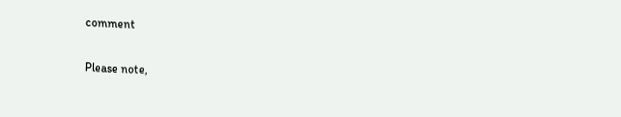comment

Please note,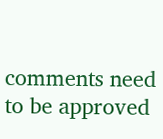comments need to be approved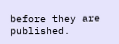before they are published.